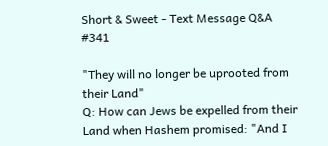Short & Sweet - Text Message Q&A #341

"They will no longer be uprooted from their Land"
Q: How can Jews be expelled from their Land when Hashem promised: "And I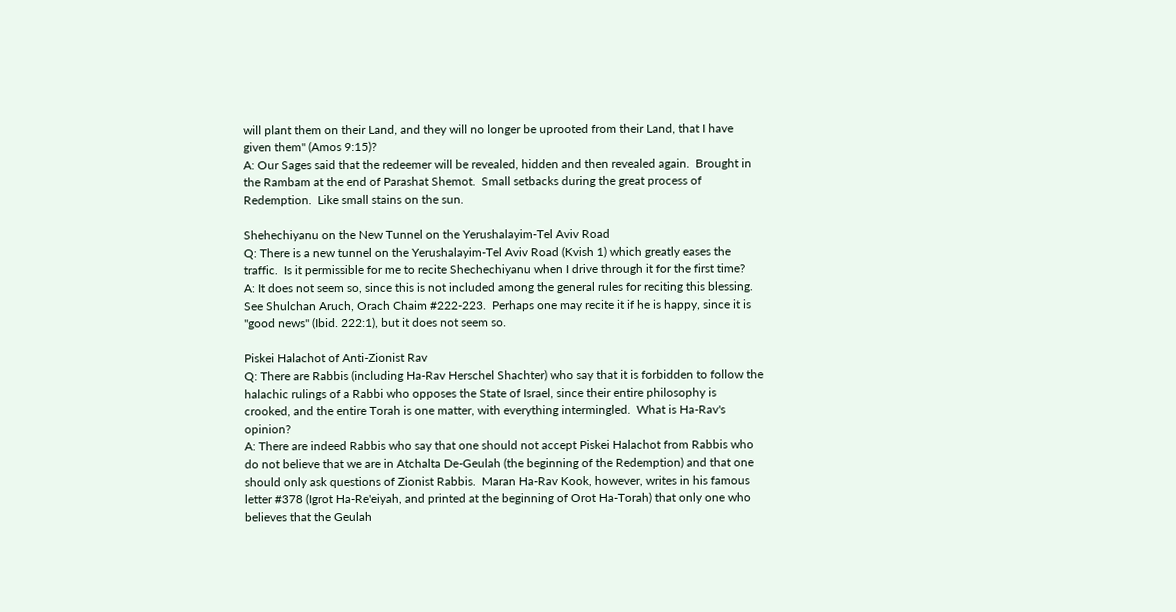will plant them on their Land, and they will no longer be uprooted from their Land, that I have given them" (Amos 9:15)?
A: Our Sages said that the redeemer will be revealed, hidden and then revealed again.  Brought in the Rambam at the end of Parashat Shemot.  Small setbacks during the great process of Redemption.  Like small stains on the sun.

Shehechiyanu on the New Tunnel on the Yerushalayim-Tel Aviv Road
Q: There is a new tunnel on the Yerushalayim-Tel Aviv Road (Kvish 1) which greatly eases the traffic.  Is it permissible for me to recite Shechechiyanu when I drive through it for the first time?
A: It does not seem so, since this is not included among the general rules for reciting this blessing.  See Shulchan Aruch, Orach Chaim #222-223.  Perhaps one may recite it if he is happy, since it is "good news" (Ibid. 222:1), but it does not seem so.

Piskei Halachot of Anti-Zionist Rav
Q: There are Rabbis (including Ha-Rav Herschel Shachter) who say that it is forbidden to follow the halachic rulings of a Rabbi who opposes the State of Israel, since their entire philosophy is crooked, and the entire Torah is one matter, with everything intermingled.  What is Ha-Rav's opinion?
A: There are indeed Rabbis who say that one should not accept Piskei Halachot from Rabbis who do not believe that we are in Atchalta De-Geulah (the beginning of the Redemption) and that one should only ask questions of Zionist Rabbis.  Maran Ha-Rav Kook, however, writes in his famous letter #378 (Igrot Ha-Re'eiyah, and printed at the beginning of Orot Ha-Torah) that only one who believes that the Geulah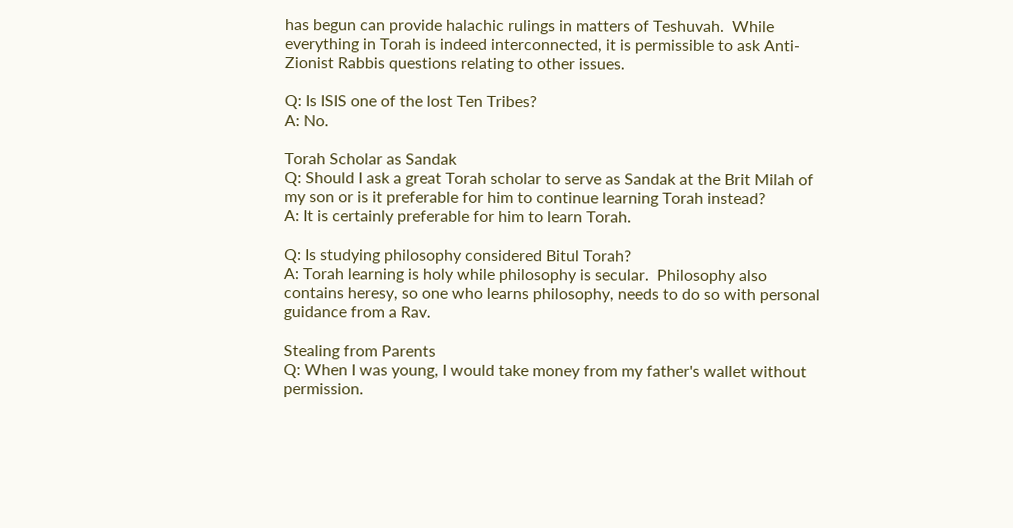has begun can provide halachic rulings in matters of Teshuvah.  While everything in Torah is indeed interconnected, it is permissible to ask Anti-Zionist Rabbis questions relating to other issues.

Q: Is ISIS one of the lost Ten Tribes?
A: No.

Torah Scholar as Sandak
Q: Should I ask a great Torah scholar to serve as Sandak at the Brit Milah of my son or is it preferable for him to continue learning Torah instead?
A: It is certainly preferable for him to learn Torah.

Q: Is studying philosophy considered Bitul Torah?
A: Torah learning is holy while philosophy is secular.  Philosophy also contains heresy, so one who learns philosophy, needs to do so with personal guidance from a Rav.

Stealing from Parents
Q: When I was young, I would take money from my father's wallet without permission.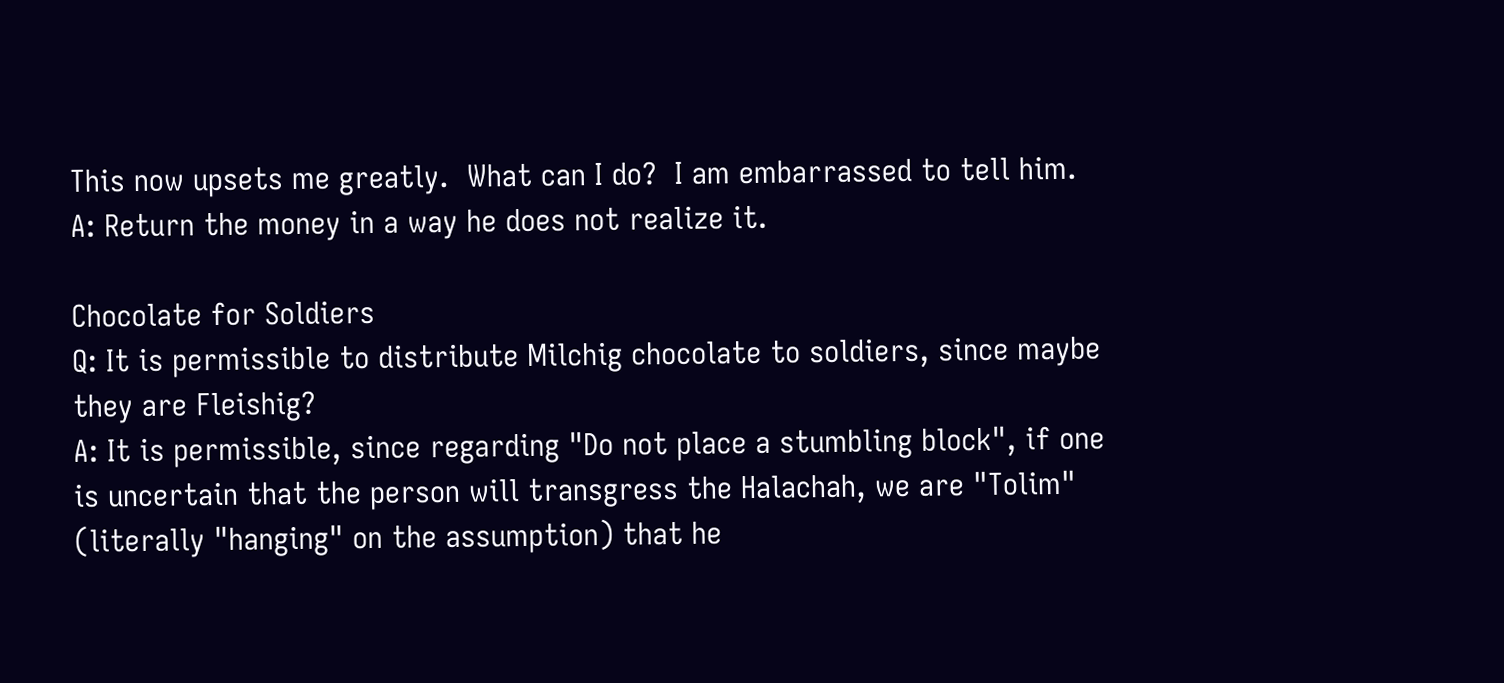This now upsets me greatly.  What can I do?  I am embarrassed to tell him.
A: Return the money in a way he does not realize it.

Chocolate for Soldiers
Q: It is permissible to distribute Milchig chocolate to soldiers, since maybe they are Fleishig?
A: It is permissible, since regarding "Do not place a stumbling block", if one is uncertain that the person will transgress the Halachah, we are "Tolim" (literally "hanging" on the assumption) that he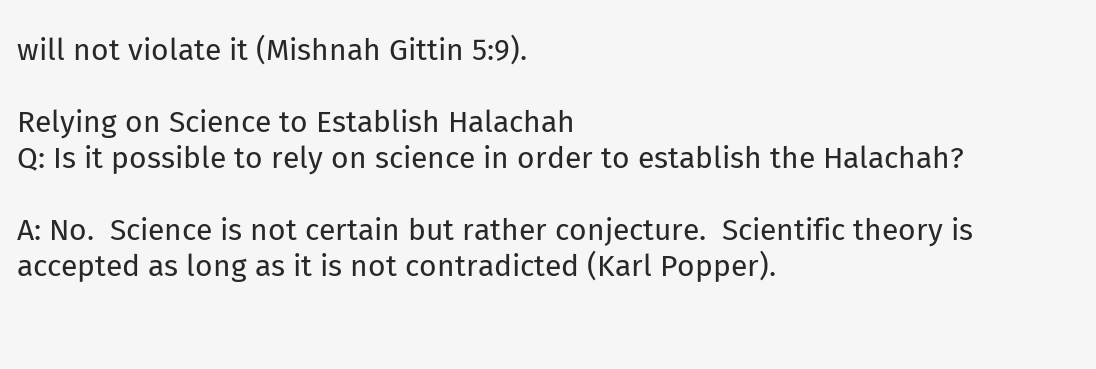will not violate it (Mishnah Gittin 5:9).

Relying on Science to Establish Halachah
Q: Is it possible to rely on science in order to establish the Halachah?

A: No.  Science is not certain but rather conjecture.  Scientific theory is accepted as long as it is not contradicted (Karl Popper).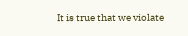It is true that we violate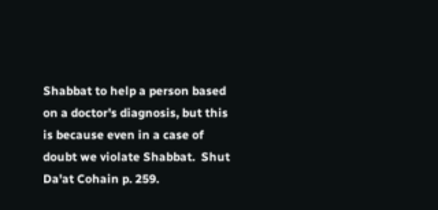Shabbat to help a person based on a doctor's diagnosis, but this is because even in a case of doubt we violate Shabbat.  Shut Da'at Cohain p. 259.